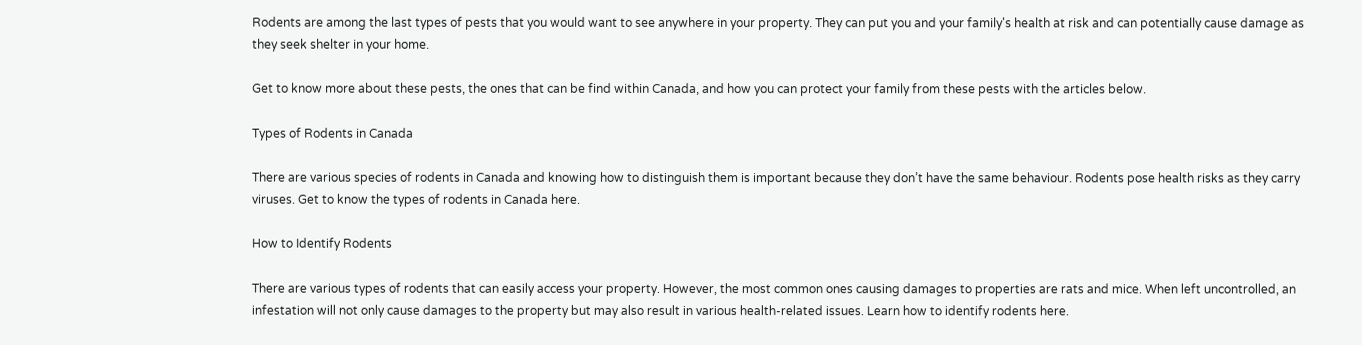Rodents are among the last types of pests that you would want to see anywhere in your property. They can put you and your family's health at risk and can potentially cause damage as they seek shelter in your home.

Get to know more about these pests, the ones that can be find within Canada, and how you can protect your family from these pests with the articles below.

Types of Rodents in Canada

There are various species of rodents in Canada and knowing how to distinguish them is important because they don’t have the same behaviour. Rodents pose health risks as they carry viruses. Get to know the types of rodents in Canada here.

How to Identify Rodents

There are various types of rodents that can easily access your property. However, the most common ones causing damages to properties are rats and mice. When left uncontrolled, an infestation will not only cause damages to the property but may also result in various health-related issues. Learn how to identify rodents here.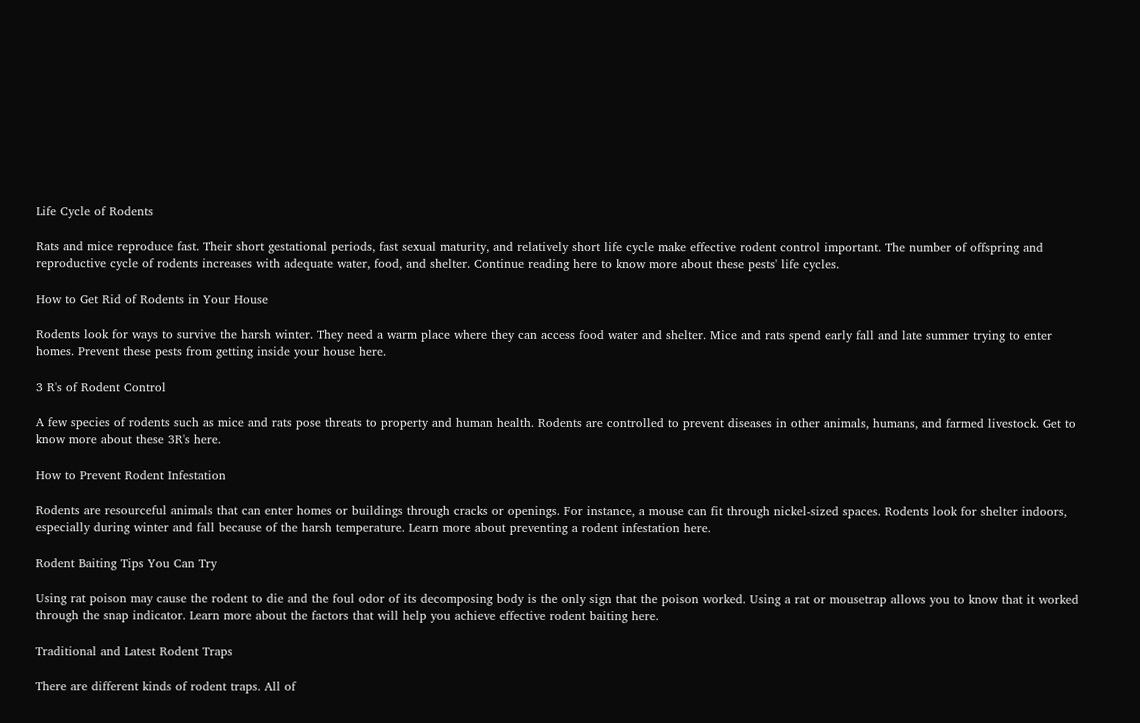Life Cycle of Rodents

Rats and mice reproduce fast. Their short gestational periods, fast sexual maturity, and relatively short life cycle make effective rodent control important. The number of offspring and reproductive cycle of rodents increases with adequate water, food, and shelter. Continue reading here to know more about these pests' life cycles.

How to Get Rid of Rodents in Your House

Rodents look for ways to survive the harsh winter. They need a warm place where they can access food water and shelter. Mice and rats spend early fall and late summer trying to enter homes. Prevent these pests from getting inside your house here.

3 R's of Rodent Control

A few species of rodents such as mice and rats pose threats to property and human health. Rodents are controlled to prevent diseases in other animals, humans, and farmed livestock. Get to know more about these 3R's here.

How to Prevent Rodent Infestation

Rodents are resourceful animals that can enter homes or buildings through cracks or openings. For instance, a mouse can fit through nickel-sized spaces. Rodents look for shelter indoors, especially during winter and fall because of the harsh temperature. Learn more about preventing a rodent infestation here.

Rodent Baiting Tips You Can Try

Using rat poison may cause the rodent to die and the foul odor of its decomposing body is the only sign that the poison worked. Using a rat or mousetrap allows you to know that it worked through the snap indicator. Learn more about the factors that will help you achieve effective rodent baiting here.

Traditional and Latest Rodent Traps

There are different kinds of rodent traps. All of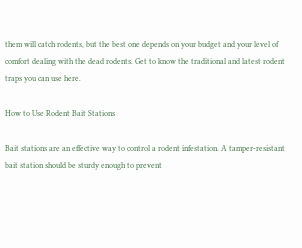them will catch rodents, but the best one depends on your budget and your level of comfort dealing with the dead rodents. Get to know the traditional and latest rodent traps you can use here.

How to Use Rodent Bait Stations

Bait stations are an effective way to control a rodent infestation. A tamper-resistant bait station should be sturdy enough to prevent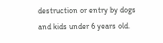destruction or entry by dogs and kids under 6 years old.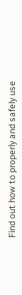Find out how to properly and safely use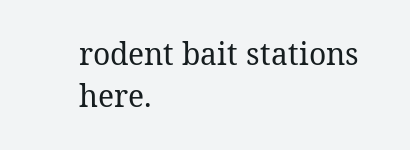rodent bait stations here.